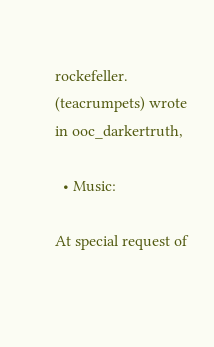rockefeller. (teacrumpets) wrote in ooc_darkertruth,

  • Music:

At special request of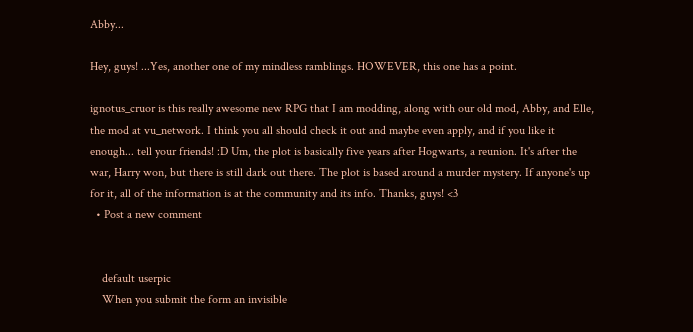Abby...

Hey, guys! ...Yes, another one of my mindless ramblings. HOWEVER, this one has a point.

ignotus_cruor is this really awesome new RPG that I am modding, along with our old mod, Abby, and Elle, the mod at vu_network. I think you all should check it out and maybe even apply, and if you like it enough... tell your friends! :D Um, the plot is basically five years after Hogwarts, a reunion. It's after the war, Harry won, but there is still dark out there. The plot is based around a murder mystery. If anyone's up for it, all of the information is at the community and its info. Thanks, guys! <3
  • Post a new comment


    default userpic
    When you submit the form an invisible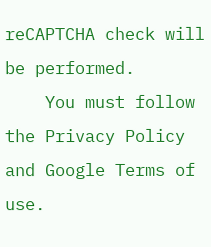reCAPTCHA check will be performed.
    You must follow the Privacy Policy and Google Terms of use.